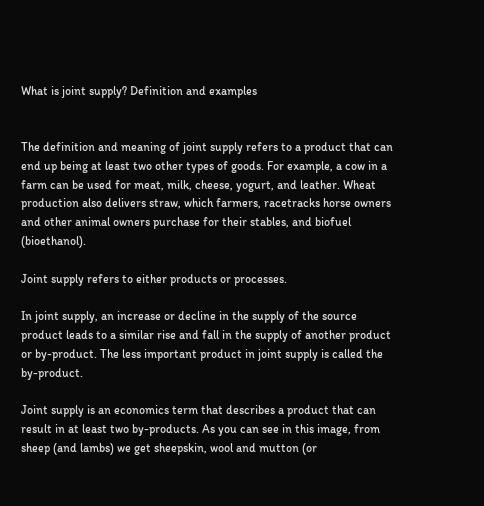What is joint supply? Definition and examples


The definition and meaning of joint supply refers to a product that can end up being at least two other types of goods. For example, a cow in a farm can be used for meat, milk, cheese, yogurt, and leather. Wheat production also delivers straw, which farmers, racetracks horse owners and other animal owners purchase for their stables, and biofuel (bioethanol).

Joint supply refers to either products or processes.

In joint supply, an increase or decline in the supply of the source product leads to a similar rise and fall in the supply of another product or by-product. The less important product in joint supply is called the by-product.

Joint supply is an economics term that describes a product that can result in at least two by-products. As you can see in this image, from sheep (and lambs) we get sheepskin, wool and mutton (or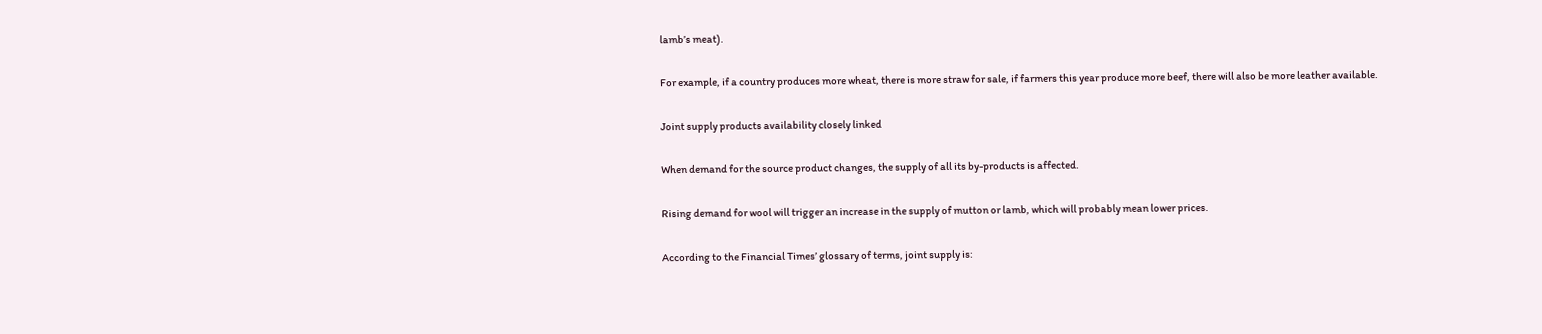lamb’s meat).

For example, if a country produces more wheat, there is more straw for sale, if farmers this year produce more beef, there will also be more leather available.

Joint supply products availability closely linked

When demand for the source product changes, the supply of all its by-products is affected.

Rising demand for wool will trigger an increase in the supply of mutton or lamb, which will probably mean lower prices.

According to the Financial Times’ glossary of terms, joint supply is: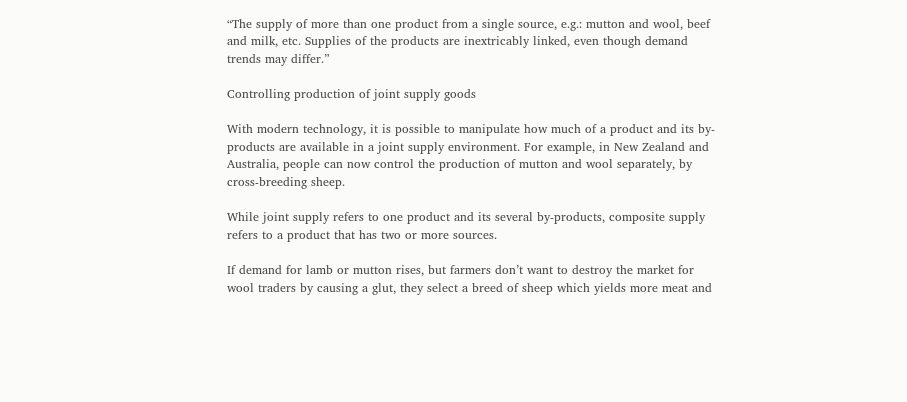“The supply of more than one product from a single source, e.g.: mutton and wool, beef and milk, etc. Supplies of the products are inextricably linked, even though demand trends may differ.”

Controlling production of joint supply goods

With modern technology, it is possible to manipulate how much of a product and its by-products are available in a joint supply environment. For example, in New Zealand and Australia, people can now control the production of mutton and wool separately, by cross-breeding sheep.

While joint supply refers to one product and its several by-products, composite supply refers to a product that has two or more sources.

If demand for lamb or mutton rises, but farmers don’t want to destroy the market for wool traders by causing a glut, they select a breed of sheep which yields more meat and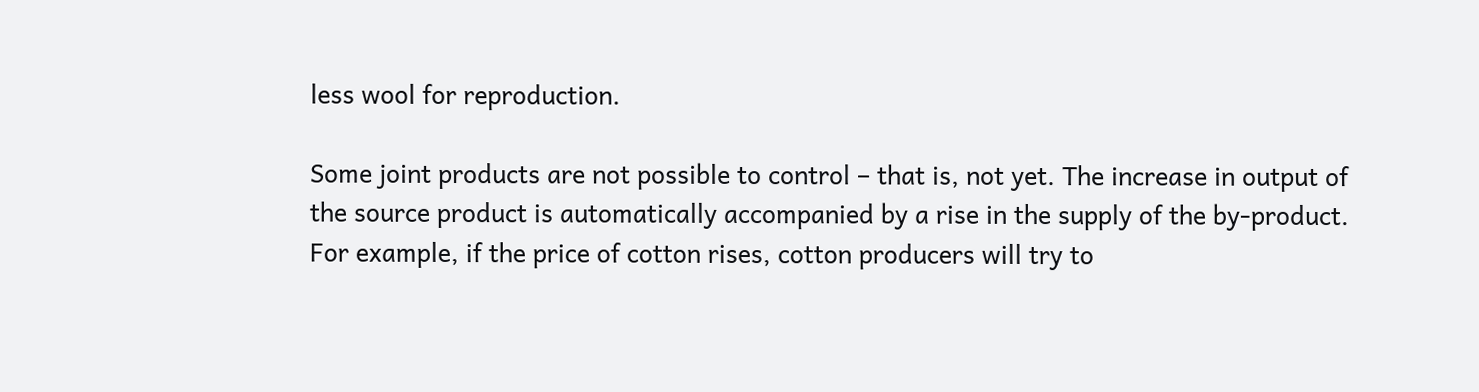less wool for reproduction.

Some joint products are not possible to control – that is, not yet. The increase in output of the source product is automatically accompanied by a rise in the supply of the by-product. For example, if the price of cotton rises, cotton producers will try to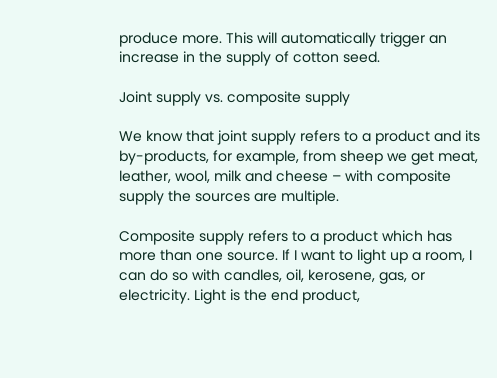produce more. This will automatically trigger an increase in the supply of cotton seed.

Joint supply vs. composite supply

We know that joint supply refers to a product and its by-products, for example, from sheep we get meat, leather, wool, milk and cheese – with composite supply the sources are multiple.

Composite supply refers to a product which has more than one source. If I want to light up a room, I can do so with candles, oil, kerosene, gas, or electricity. Light is the end product,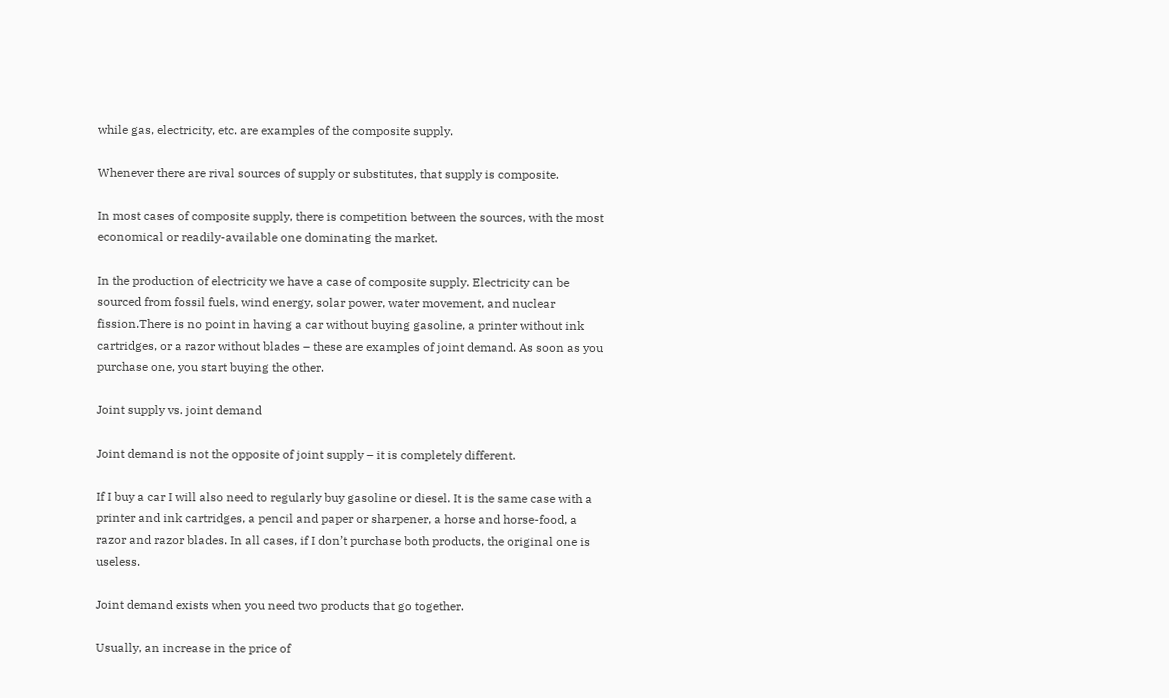while gas, electricity, etc. are examples of the composite supply.

Whenever there are rival sources of supply or substitutes, that supply is composite.

In most cases of composite supply, there is competition between the sources, with the most economical or readily-available one dominating the market.

In the production of electricity we have a case of composite supply. Electricity can be sourced from fossil fuels, wind energy, solar power, water movement, and nuclear fission.There is no point in having a car without buying gasoline, a printer without ink cartridges, or a razor without blades – these are examples of joint demand. As soon as you purchase one, you start buying the other.

Joint supply vs. joint demand

Joint demand is not the opposite of joint supply – it is completely different.

If I buy a car I will also need to regularly buy gasoline or diesel. It is the same case with a printer and ink cartridges, a pencil and paper or sharpener, a horse and horse-food, a razor and razor blades. In all cases, if I don’t purchase both products, the original one is useless.

Joint demand exists when you need two products that go together.

Usually, an increase in the price of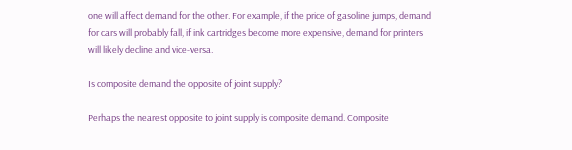one will affect demand for the other. For example, if the price of gasoline jumps, demand for cars will probably fall, if ink cartridges become more expensive, demand for printers will likely decline and vice-versa.

Is composite demand the opposite of joint supply?

Perhaps the nearest opposite to joint supply is composite demand. Composite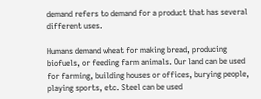demand refers to demand for a product that has several different uses.

Humans demand wheat for making bread, producing biofuels, or feeding farm animals. Our land can be used for farming, building houses or offices, burying people, playing sports, etc. Steel can be used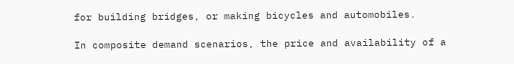for building bridges, or making bicycles and automobiles.

In composite demand scenarios, the price and availability of a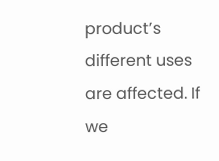product’s different uses are affected. If we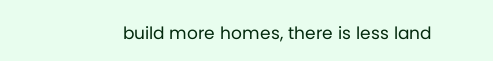build more homes, there is less land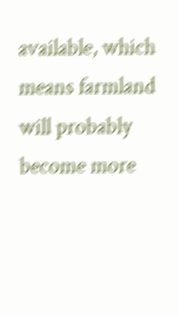available, which means farmland will probably become more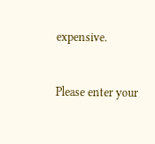expensive.


Please enter your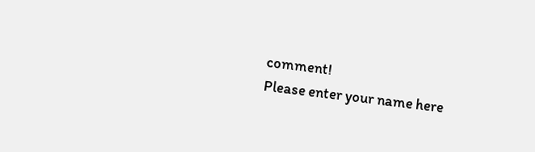comment!
Please enter your name here